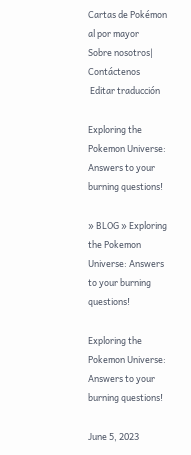Cartas de Pokémon al por mayor
Sobre nosotros| Contáctenos
 Editar traducción

Exploring the Pokemon Universe: Answers to your burning questions!

» BLOG » Exploring the Pokemon Universe: Answers to your burning questions!

Exploring the Pokemon Universe: Answers to your burning questions!

June 5, 2023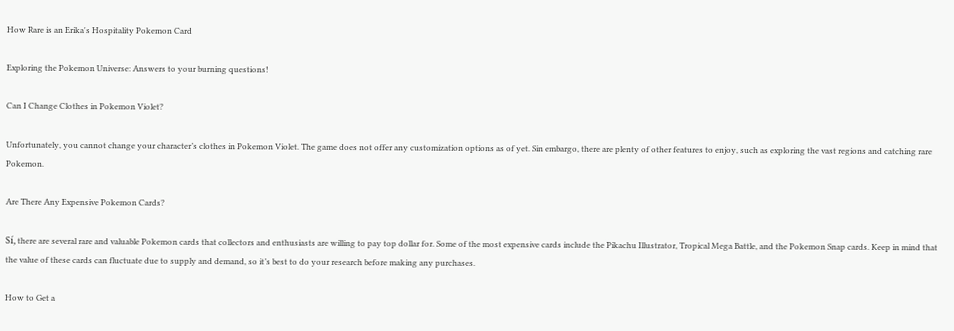How Rare is an Erika's Hospitality Pokemon Card

Exploring the Pokemon Universe: Answers to your burning questions!

Can I Change Clothes in Pokemon Violet?

Unfortunately, you cannot change your character’s clothes in Pokemon Violet. The game does not offer any customization options as of yet. Sin embargo, there are plenty of other features to enjoy, such as exploring the vast regions and catching rare Pokemon.

Are There Any Expensive Pokemon Cards?

Sí, there are several rare and valuable Pokemon cards that collectors and enthusiasts are willing to pay top dollar for. Some of the most expensive cards include the Pikachu Illustrator, Tropical Mega Battle, and the Pokemon Snap cards. Keep in mind that the value of these cards can fluctuate due to supply and demand, so it’s best to do your research before making any purchases.

How to Get a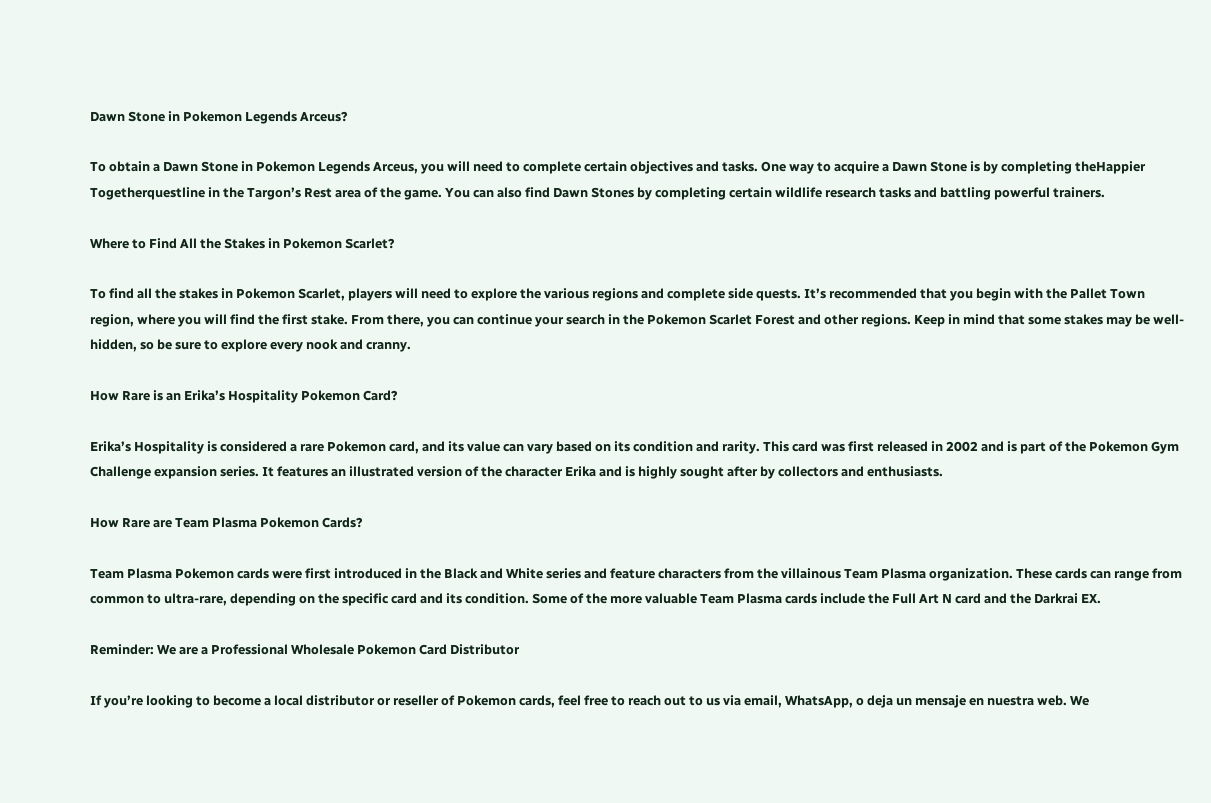Dawn Stone in Pokemon Legends Arceus?

To obtain a Dawn Stone in Pokemon Legends Arceus, you will need to complete certain objectives and tasks. One way to acquire a Dawn Stone is by completing theHappier Togetherquestline in the Targon’s Rest area of the game. You can also find Dawn Stones by completing certain wildlife research tasks and battling powerful trainers.

Where to Find All the Stakes in Pokemon Scarlet?

To find all the stakes in Pokemon Scarlet, players will need to explore the various regions and complete side quests. It’s recommended that you begin with the Pallet Town region, where you will find the first stake. From there, you can continue your search in the Pokemon Scarlet Forest and other regions. Keep in mind that some stakes may be well-hidden, so be sure to explore every nook and cranny.

How Rare is an Erika’s Hospitality Pokemon Card?

Erika’s Hospitality is considered a rare Pokemon card, and its value can vary based on its condition and rarity. This card was first released in 2002 and is part of the Pokemon Gym Challenge expansion series. It features an illustrated version of the character Erika and is highly sought after by collectors and enthusiasts.

How Rare are Team Plasma Pokemon Cards?

Team Plasma Pokemon cards were first introduced in the Black and White series and feature characters from the villainous Team Plasma organization. These cards can range from common to ultra-rare, depending on the specific card and its condition. Some of the more valuable Team Plasma cards include the Full Art N card and the Darkrai EX.

Reminder: We are a Professional Wholesale Pokemon Card Distributor

If you’re looking to become a local distributor or reseller of Pokemon cards, feel free to reach out to us via email, WhatsApp, o deja un mensaje en nuestra web. We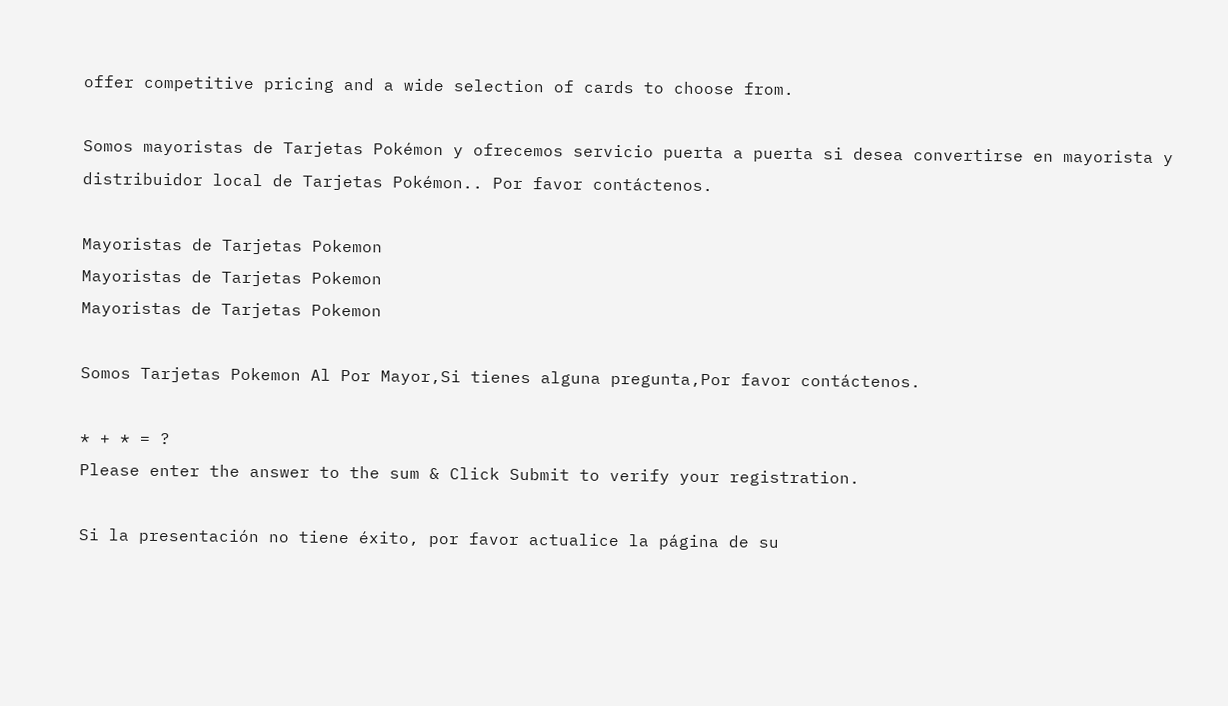offer competitive pricing and a wide selection of cards to choose from.

Somos mayoristas de Tarjetas Pokémon y ofrecemos servicio puerta a puerta si desea convertirse en mayorista y distribuidor local de Tarjetas Pokémon.. Por favor contáctenos.

Mayoristas de Tarjetas Pokemon
Mayoristas de Tarjetas Pokemon
Mayoristas de Tarjetas Pokemon

Somos Tarjetas Pokemon Al Por Mayor,Si tienes alguna pregunta,Por favor contáctenos.

* + * = ?
Please enter the answer to the sum & Click Submit to verify your registration.

Si la presentación no tiene éxito, por favor actualice la página de su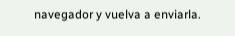navegador y vuelva a enviarla.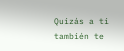Quizás a ti también te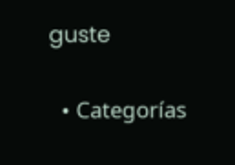guste

  • Categorías